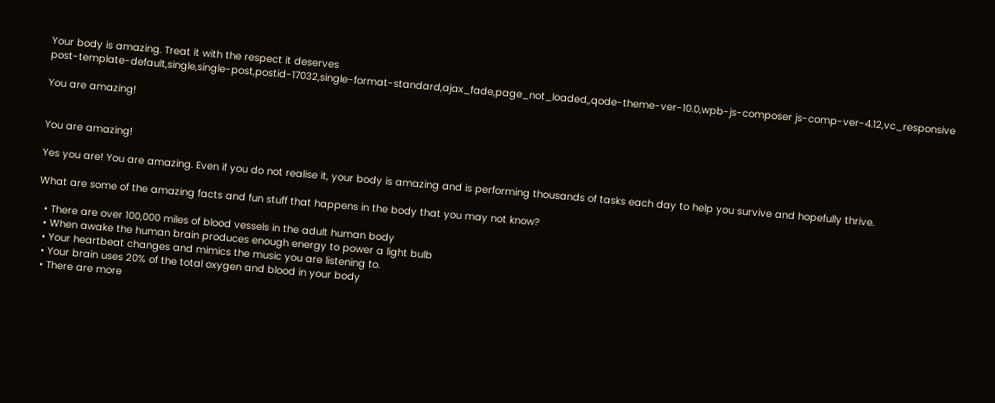Your body is amazing. Treat it with the respect it deserves
post-template-default,single,single-post,postid-17032,single-format-standard,ajax_fade,page_not_loaded,,qode-theme-ver-10.0,wpb-js-composer js-comp-ver-4.12,vc_responsive

You are amazing!


You are amazing!

Yes you are! You are amazing. Even if you do not realise it, your body is amazing and is performing thousands of tasks each day to help you survive and hopefully thrive.

What are some of the amazing facts and fun stuff that happens in the body that you may not know?

  • There are over 100,000 miles of blood vessels in the adult human body
  • When awake the human brain produces enough energy to power a light bulb
  • Your heartbeat changes and mimics the music you are listening to.
  • Your brain uses 20% of the total oxygen and blood in your body
  • There are more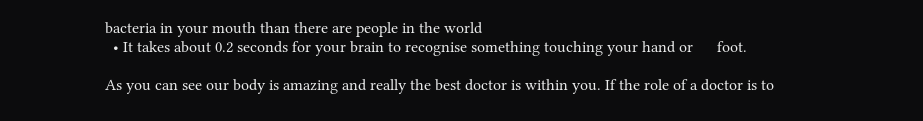bacteria in your mouth than there are people in the world
  • It takes about 0.2 seconds for your brain to recognise something touching your hand or      foot.

As you can see our body is amazing and really the best doctor is within you. If the role of a doctor is to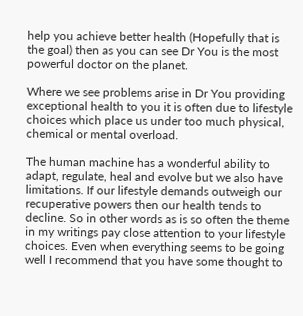help you achieve better health (Hopefully that is the goal) then as you can see Dr You is the most powerful doctor on the planet.

Where we see problems arise in Dr You providing exceptional health to you it is often due to lifestyle choices which place us under too much physical, chemical or mental overload.

The human machine has a wonderful ability to adapt, regulate, heal and evolve but we also have limitations. If our lifestyle demands outweigh our recuperative powers then our health tends to decline. So in other words as is so often the theme in my writings pay close attention to your lifestyle choices. Even when everything seems to be going well I recommend that you have some thought to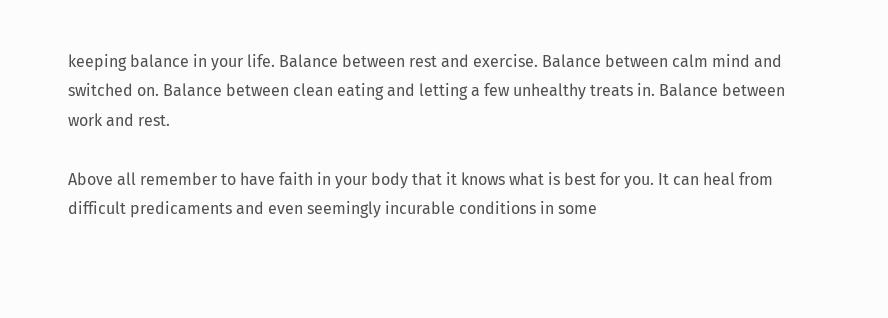keeping balance in your life. Balance between rest and exercise. Balance between calm mind and switched on. Balance between clean eating and letting a few unhealthy treats in. Balance between work and rest.

Above all remember to have faith in your body that it knows what is best for you. It can heal from difficult predicaments and even seemingly incurable conditions in some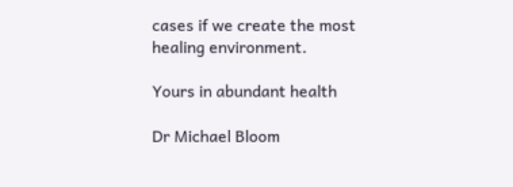cases if we create the most healing environment.

Yours in abundant health

Dr Michael Bloom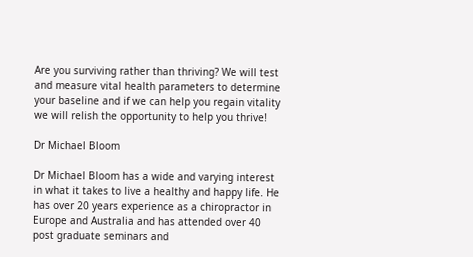Are you surviving rather than thriving? We will test and measure vital health parameters to determine your baseline and if we can help you regain vitality we will relish the opportunity to help you thrive!

Dr Michael Bloom

Dr Michael Bloom has a wide and varying interest in what it takes to live a healthy and happy life. He has over 20 years experience as a chiropractor in Europe and Australia and has attended over 40 post graduate seminars and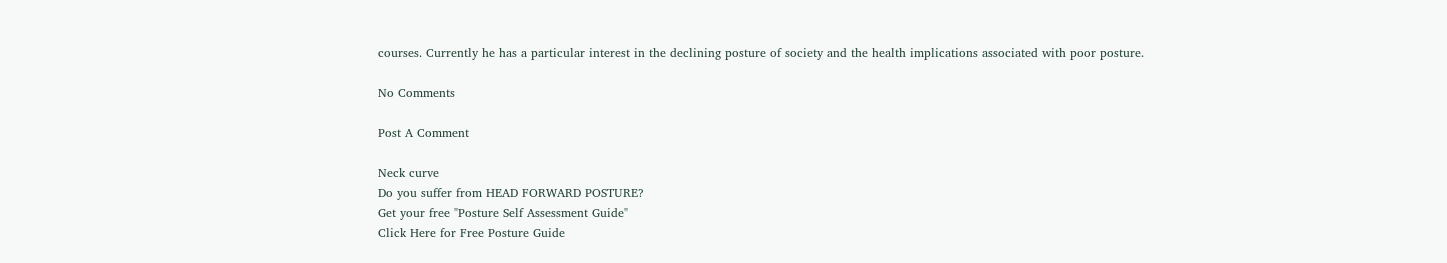courses. Currently he has a particular interest in the declining posture of society and the health implications associated with poor posture.

No Comments

Post A Comment

Neck curve
Do you suffer from HEAD FORWARD POSTURE?
Get your free "Posture Self Assessment Guide"
Click Here for Free Posture Guide